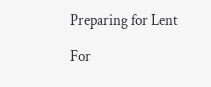Preparing for Lent

For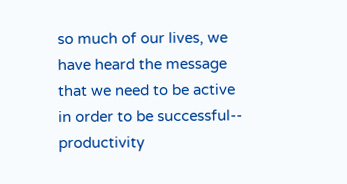so much of our lives, we have heard the message that we need to be active in order to be successful-- productivity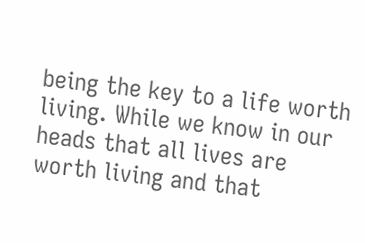being the key to a life worth living. While we know in our heads that all lives are worth living and that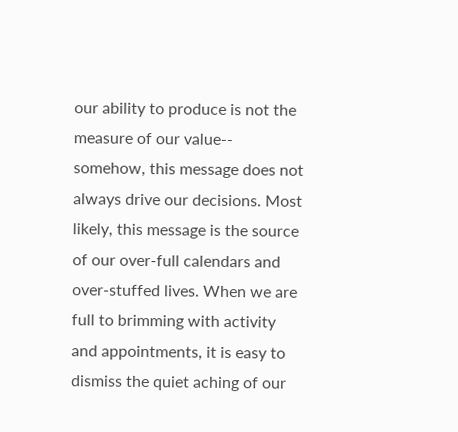our ability to produce is not the measure of our value-- somehow, this message does not always drive our decisions. Most likely, this message is the source of our over-full calendars and over-stuffed lives. When we are full to brimming with activity and appointments, it is easy to dismiss the quiet aching of our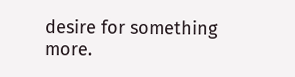desire for something more.